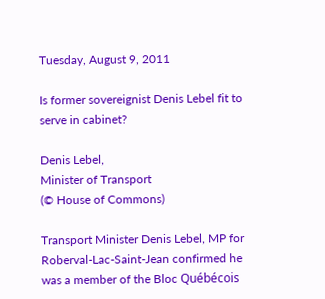Tuesday, August 9, 2011

Is former sovereignist Denis Lebel fit to serve in cabinet?

Denis Lebel,
Minister of Transport
(© House of Commons)

Transport Minister Denis Lebel, MP for Roberval-Lac-Saint-Jean confirmed he was a member of the Bloc Québécois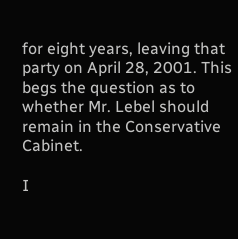for eight years, leaving that party on April 28, 2001. This begs the question as to whether Mr. Lebel should remain in the Conservative Cabinet.

I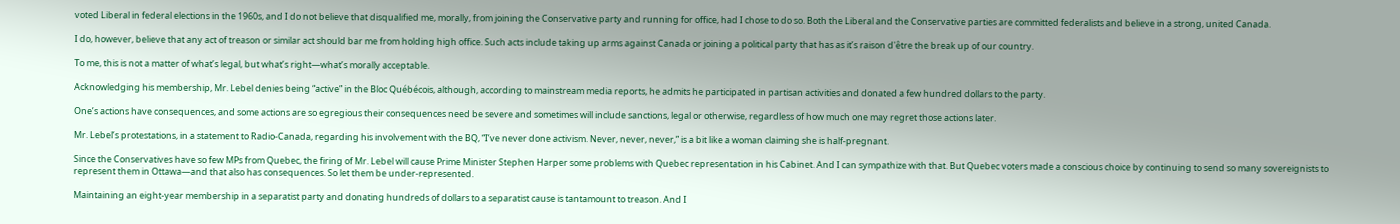voted Liberal in federal elections in the 1960s, and I do not believe that disqualified me, morally, from joining the Conservative party and running for office, had I chose to do so. Both the Liberal and the Conservative parties are committed federalists and believe in a strong, united Canada.

I do, however, believe that any act of treason or similar act should bar me from holding high office. Such acts include taking up arms against Canada or joining a political party that has as it’s raison d'être the break up of our country.

To me, this is not a matter of what’s legal, but what’s right—what’s morally acceptable.

Acknowledging his membership, Mr. Lebel denies being “active” in the Bloc Québécois, although, according to mainstream media reports, he admits he participated in partisan activities and donated a few hundred dollars to the party.

One’s actions have consequences, and some actions are so egregious their consequences need be severe and sometimes will include sanctions, legal or otherwise, regardless of how much one may regret those actions later.

Mr. Lebel’s protestations, in a statement to Radio-Canada, regarding his involvement with the BQ, “I’ve never done activism. Never, never, never,” is a bit like a woman claiming she is half-pregnant.

Since the Conservatives have so few MPs from Quebec, the firing of Mr. Lebel will cause Prime Minister Stephen Harper some problems with Quebec representation in his Cabinet. And I can sympathize with that. But Quebec voters made a conscious choice by continuing to send so many sovereignists to represent them in Ottawa—and that also has consequences. So let them be under-represented.

Maintaining an eight-year membership in a separatist party and donating hundreds of dollars to a separatist cause is tantamount to treason. And I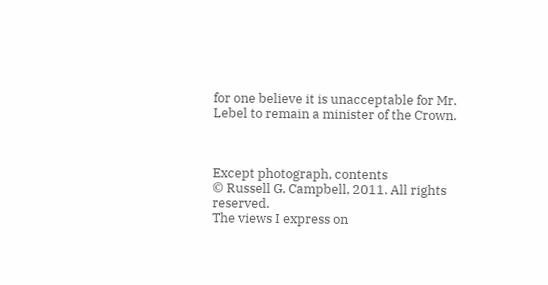for one believe it is unacceptable for Mr. Lebel to remain a minister of the Crown.



Except photograph, contents
© Russell G. Campbell, 2011. All rights reserved.
The views I express on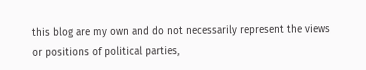this blog are my own and do not necessarily represent the views or positions of political parties,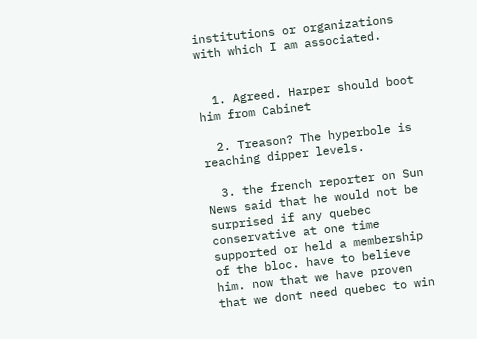institutions or organizations with which I am associated.


  1. Agreed. Harper should boot him from Cabinet

  2. Treason? The hyperbole is reaching dipper levels.

  3. the french reporter on Sun News said that he would not be surprised if any quebec conservative at one time supported or held a membership of the bloc. have to believe him. now that we have proven that we dont need quebec to win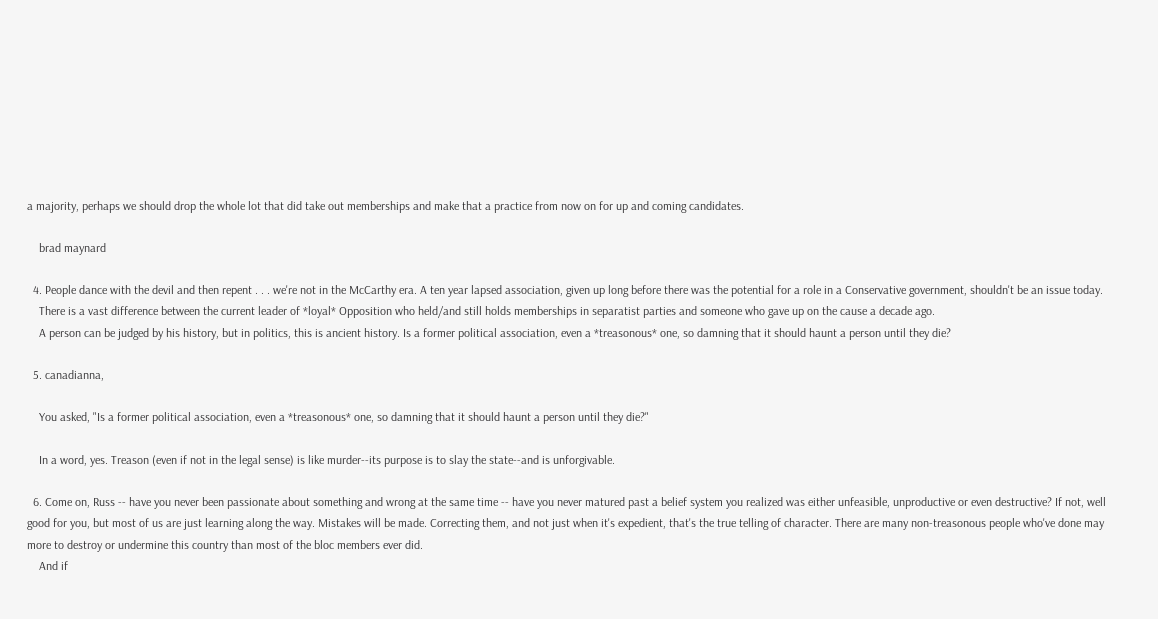a majority, perhaps we should drop the whole lot that did take out memberships and make that a practice from now on for up and coming candidates.

    brad maynard

  4. People dance with the devil and then repent . . . we're not in the McCarthy era. A ten year lapsed association, given up long before there was the potential for a role in a Conservative government, shouldn't be an issue today.
    There is a vast difference between the current leader of *loyal* Opposition who held/and still holds memberships in separatist parties and someone who gave up on the cause a decade ago.
    A person can be judged by his history, but in politics, this is ancient history. Is a former political association, even a *treasonous* one, so damning that it should haunt a person until they die?

  5. canadianna,

    You asked, "Is a former political association, even a *treasonous* one, so damning that it should haunt a person until they die?"

    In a word, yes. Treason (even if not in the legal sense) is like murder--its purpose is to slay the state--and is unforgivable.

  6. Come on, Russ -- have you never been passionate about something and wrong at the same time -- have you never matured past a belief system you realized was either unfeasible, unproductive or even destructive? If not, well good for you, but most of us are just learning along the way. Mistakes will be made. Correcting them, and not just when it's expedient, that's the true telling of character. There are many non-treasonous people who've done may more to destroy or undermine this country than most of the bloc members ever did.
    And if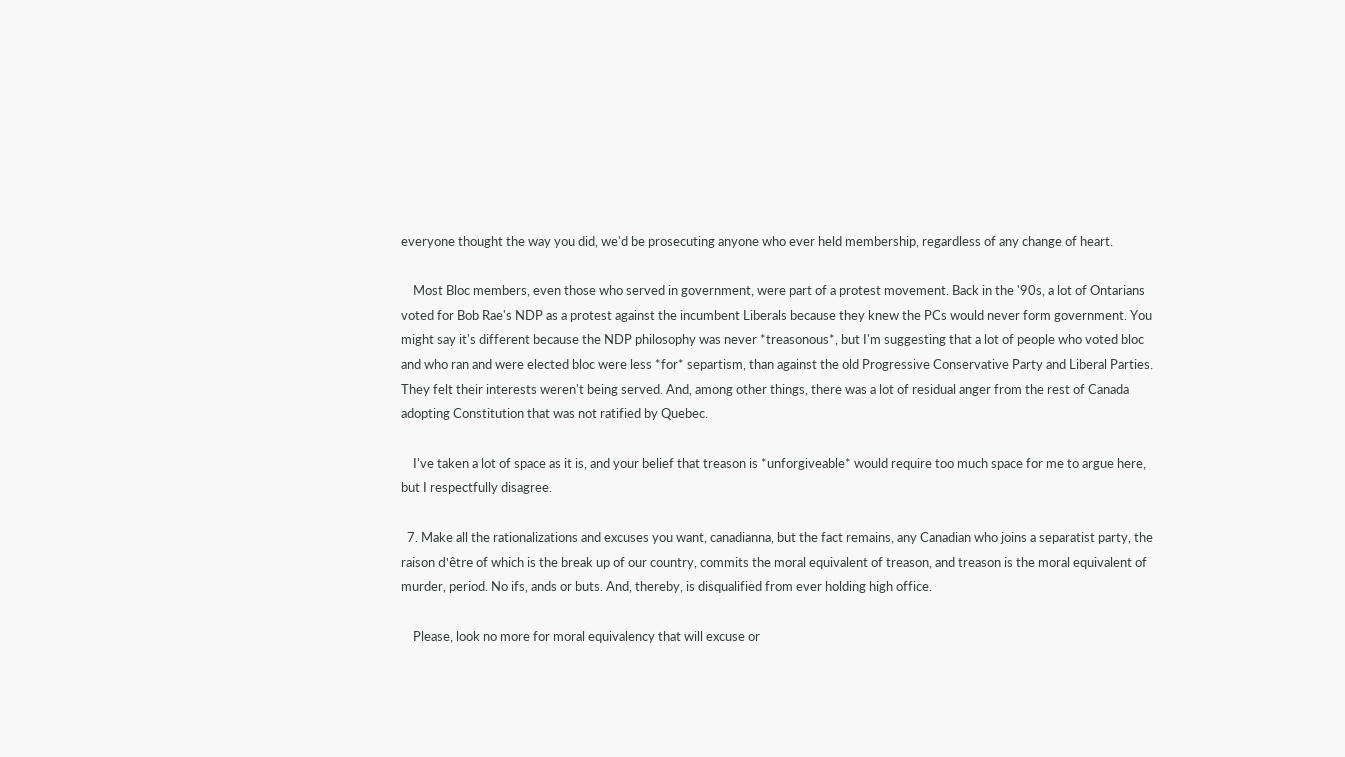everyone thought the way you did, we'd be prosecuting anyone who ever held membership, regardless of any change of heart.

    Most Bloc members, even those who served in government, were part of a protest movement. Back in the '90s, a lot of Ontarians voted for Bob Rae's NDP as a protest against the incumbent Liberals because they knew the PCs would never form government. You might say it's different because the NDP philosophy was never *treasonous*, but I'm suggesting that a lot of people who voted bloc and who ran and were elected bloc were less *for* separtism, than against the old Progressive Conservative Party and Liberal Parties. They felt their interests weren't being served. And, among other things, there was a lot of residual anger from the rest of Canada adopting Constitution that was not ratified by Quebec.

    I've taken a lot of space as it is, and your belief that treason is *unforgiveable* would require too much space for me to argue here, but I respectfully disagree.

  7. Make all the rationalizations and excuses you want, canadianna, but the fact remains, any Canadian who joins a separatist party, the raison d'être of which is the break up of our country, commits the moral equivalent of treason, and treason is the moral equivalent of murder, period. No ifs, ands or buts. And, thereby, is disqualified from ever holding high office.

    Please, look no more for moral equivalency that will excuse or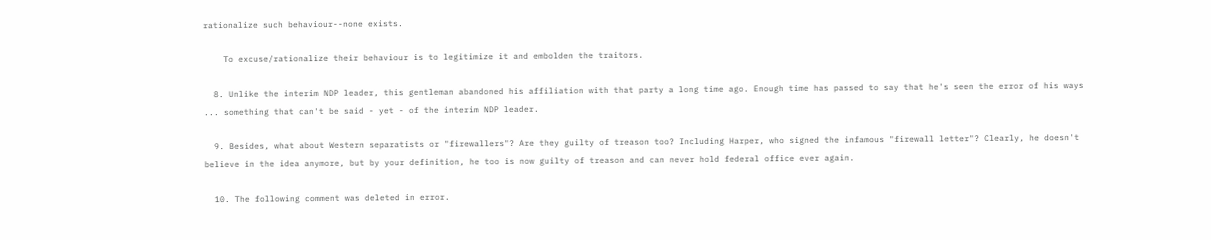rationalize such behaviour--none exists.

    To excuse/rationalize their behaviour is to legitimize it and embolden the traitors.

  8. Unlike the interim NDP leader, this gentleman abandoned his affiliation with that party a long time ago. Enough time has passed to say that he's seen the error of his ways ... something that can't be said - yet - of the interim NDP leader.

  9. Besides, what about Western separatists or "firewallers"? Are they guilty of treason too? Including Harper, who signed the infamous "firewall letter"? Clearly, he doesn't believe in the idea anymore, but by your definition, he too is now guilty of treason and can never hold federal office ever again.

  10. The following comment was deleted in error.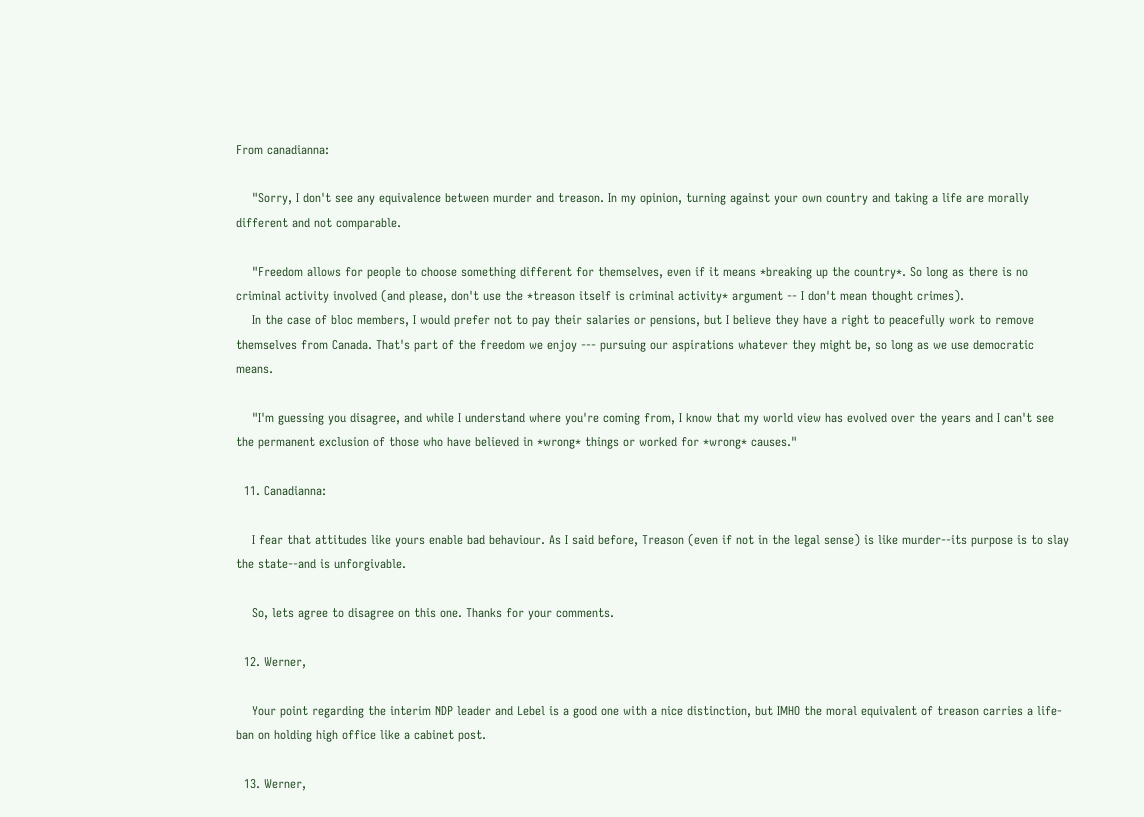From canadianna:

    "Sorry, I don't see any equivalence between murder and treason. In my opinion, turning against your own country and taking a life are morally different and not comparable.

    "Freedom allows for people to choose something different for themselves, even if it means *breaking up the country*. So long as there is no criminal activity involved (and please, don't use the *treason itself is criminal activity* argument -- I don't mean thought crimes).
    In the case of bloc members, I would prefer not to pay their salaries or pensions, but I believe they have a right to peacefully work to remove themselves from Canada. That's part of the freedom we enjoy --- pursuing our aspirations whatever they might be, so long as we use democratic means.

    "I'm guessing you disagree, and while I understand where you're coming from, I know that my world view has evolved over the years and I can't see the permanent exclusion of those who have believed in *wrong* things or worked for *wrong* causes."

  11. Canadianna:

    I fear that attitudes like yours enable bad behaviour. As I said before, Treason (even if not in the legal sense) is like murder--its purpose is to slay the state--and is unforgivable.

    So, lets agree to disagree on this one. Thanks for your comments.

  12. Werner,

    Your point regarding the interim NDP leader and Lebel is a good one with a nice distinction, but IMHO the moral equivalent of treason carries a life-ban on holding high office like a cabinet post.

  13. Werner,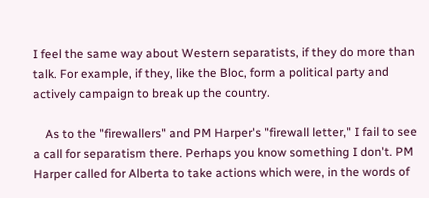I feel the same way about Western separatists, if they do more than talk. For example, if they, like the Bloc, form a political party and actively campaign to break up the country.

    As to the "firewallers" and PM Harper's "firewall letter," I fail to see a call for separatism there. Perhaps you know something I don't. PM Harper called for Alberta to take actions which were, in the words of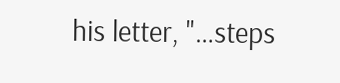his letter, "…steps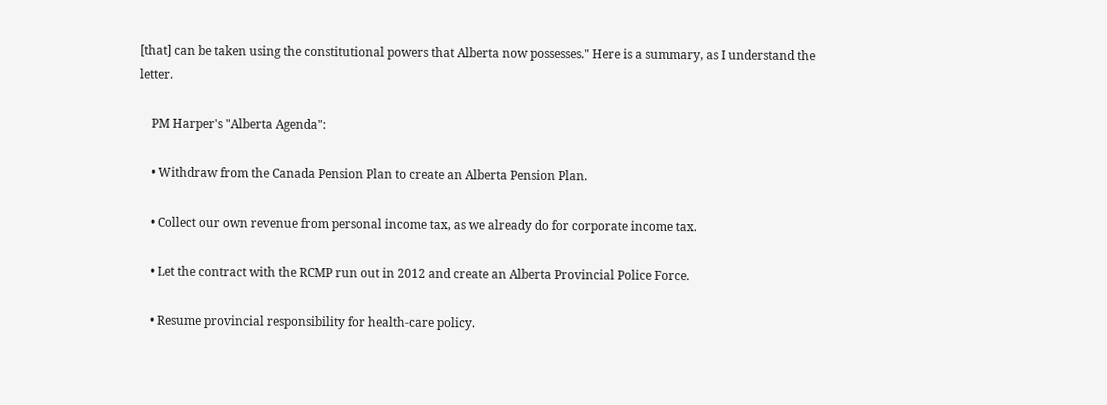[that] can be taken using the constitutional powers that Alberta now possesses." Here is a summary, as I understand the letter.

    PM Harper's "Alberta Agenda":

    • Withdraw from the Canada Pension Plan to create an Alberta Pension Plan.

    • Collect our own revenue from personal income tax, as we already do for corporate income tax.

    • Let the contract with the RCMP run out in 2012 and create an Alberta Provincial Police Force.

    • Resume provincial responsibility for health-care policy.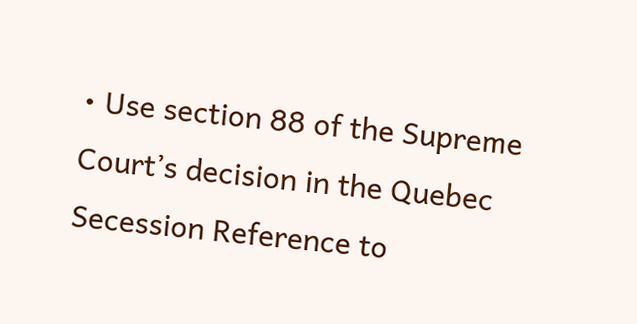• Use section 88 of the Supreme Court’s decision in the Quebec Secession Reference to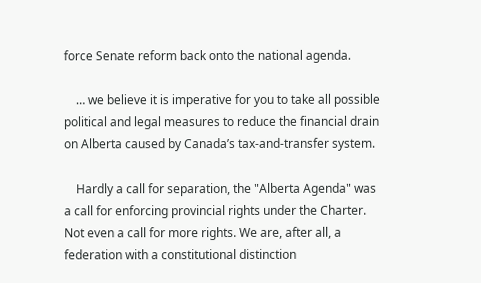force Senate reform back onto the national agenda.

    … we believe it is imperative for you to take all possible political and legal measures to reduce the financial drain on Alberta caused by Canada’s tax-and-transfer system.

    Hardly a call for separation, the "Alberta Agenda" was a call for enforcing provincial rights under the Charter. Not even a call for more rights. We are, after all, a federation with a constitutional distinction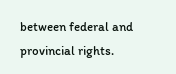between federal and provincial rights.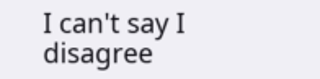I can't say I disagree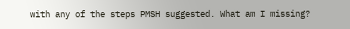with any of the steps PMSH suggested. What am I missing?